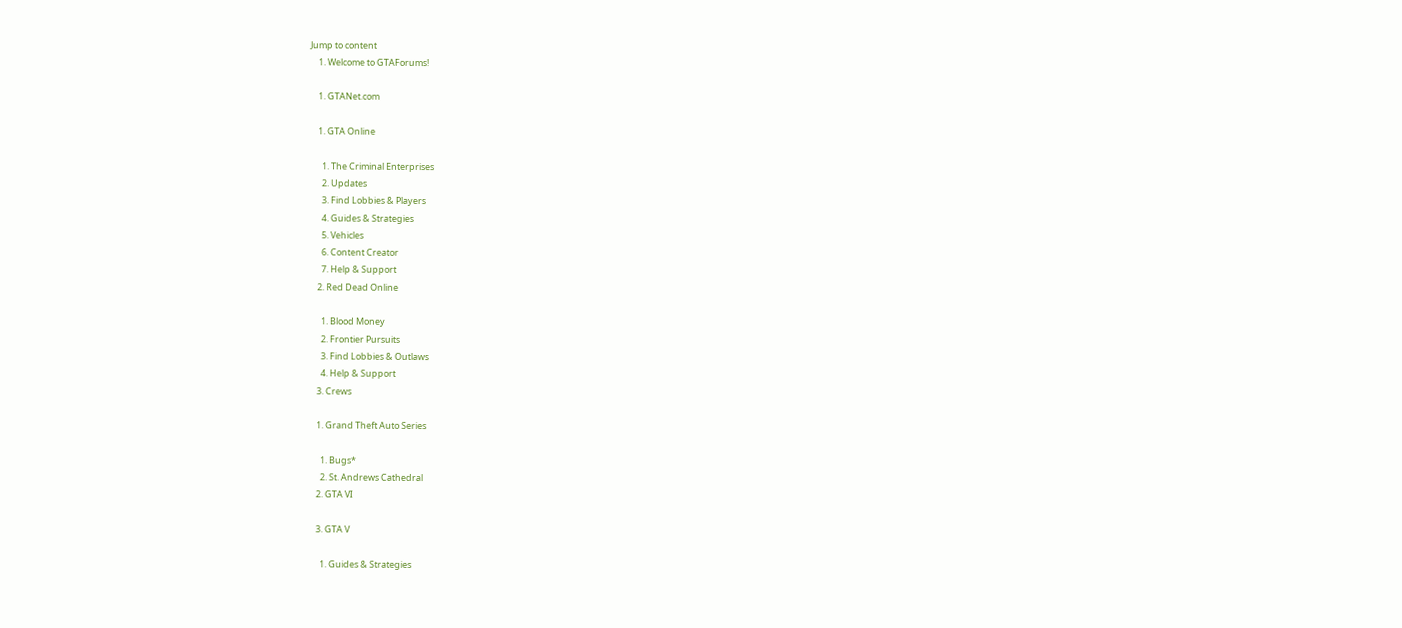Jump to content
    1. Welcome to GTAForums!

    1. GTANet.com

    1. GTA Online

      1. The Criminal Enterprises
      2. Updates
      3. Find Lobbies & Players
      4. Guides & Strategies
      5. Vehicles
      6. Content Creator
      7. Help & Support
    2. Red Dead Online

      1. Blood Money
      2. Frontier Pursuits
      3. Find Lobbies & Outlaws
      4. Help & Support
    3. Crews

    1. Grand Theft Auto Series

      1. Bugs*
      2. St. Andrews Cathedral
    2. GTA VI

    3. GTA V

      1. Guides & Strategies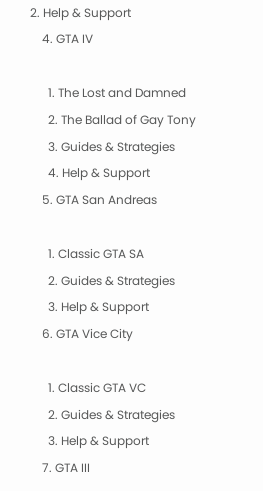2. Help & Support
    4. GTA IV

      1. The Lost and Damned
      2. The Ballad of Gay Tony
      3. Guides & Strategies
      4. Help & Support
    5. GTA San Andreas

      1. Classic GTA SA
      2. Guides & Strategies
      3. Help & Support
    6. GTA Vice City

      1. Classic GTA VC
      2. Guides & Strategies
      3. Help & Support
    7. GTA III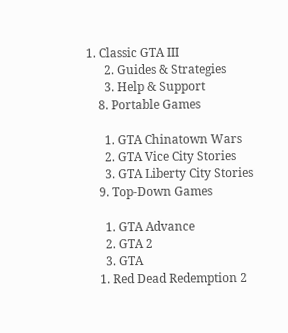1. Classic GTA III
      2. Guides & Strategies
      3. Help & Support
    8. Portable Games

      1. GTA Chinatown Wars
      2. GTA Vice City Stories
      3. GTA Liberty City Stories
    9. Top-Down Games

      1. GTA Advance
      2. GTA 2
      3. GTA
    1. Red Dead Redemption 2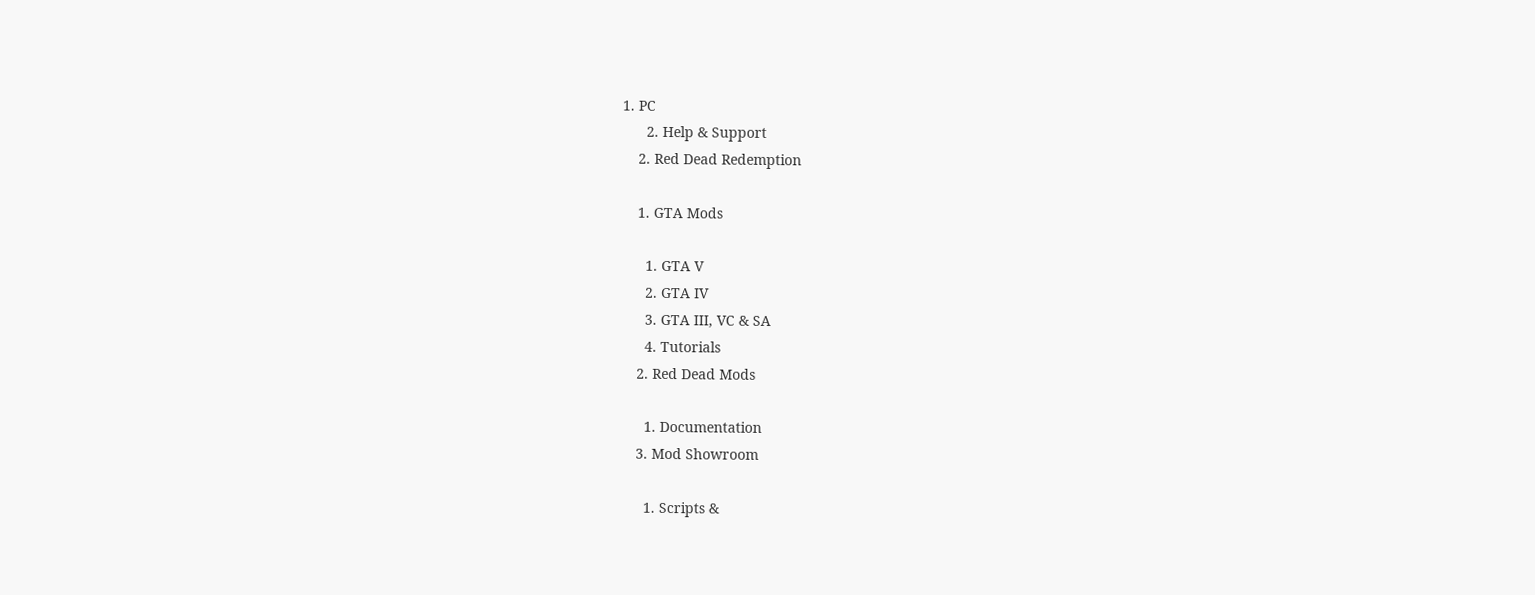1. PC
      2. Help & Support
    2. Red Dead Redemption

    1. GTA Mods

      1. GTA V
      2. GTA IV
      3. GTA III, VC & SA
      4. Tutorials
    2. Red Dead Mods

      1. Documentation
    3. Mod Showroom

      1. Scripts &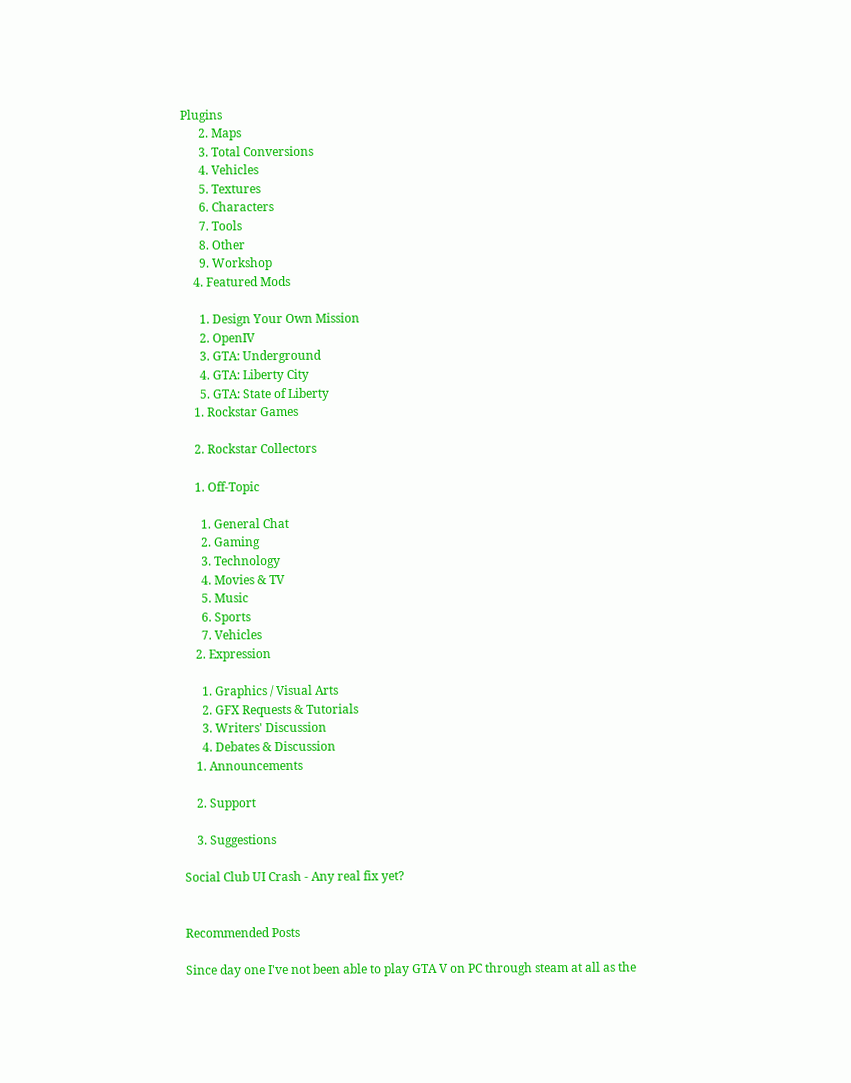Plugins
      2. Maps
      3. Total Conversions
      4. Vehicles
      5. Textures
      6. Characters
      7. Tools
      8. Other
      9. Workshop
    4. Featured Mods

      1. Design Your Own Mission
      2. OpenIV
      3. GTA: Underground
      4. GTA: Liberty City
      5. GTA: State of Liberty
    1. Rockstar Games

    2. Rockstar Collectors

    1. Off-Topic

      1. General Chat
      2. Gaming
      3. Technology
      4. Movies & TV
      5. Music
      6. Sports
      7. Vehicles
    2. Expression

      1. Graphics / Visual Arts
      2. GFX Requests & Tutorials
      3. Writers' Discussion
      4. Debates & Discussion
    1. Announcements

    2. Support

    3. Suggestions

Social Club UI Crash - Any real fix yet?


Recommended Posts

Since day one I've not been able to play GTA V on PC through steam at all as the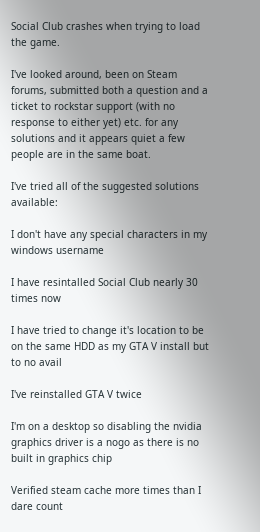Social Club crashes when trying to load the game.

I've looked around, been on Steam forums, submitted both a question and a ticket to rockstar support (with no response to either yet) etc. for any solutions and it appears quiet a few people are in the same boat.

I've tried all of the suggested solutions available:

I don't have any special characters in my windows username

I have resintalled Social Club nearly 30 times now

I have tried to change it's location to be on the same HDD as my GTA V install but to no avail

I've reinstalled GTA V twice

I'm on a desktop so disabling the nvidia graphics driver is a nogo as there is no built in graphics chip

Verified steam cache more times than I dare count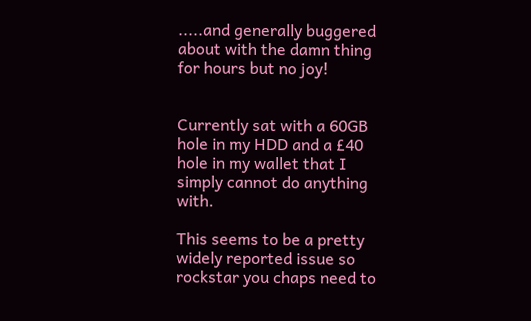.....and generally buggered about with the damn thing for hours but no joy!


Currently sat with a 60GB hole in my HDD and a £40 hole in my wallet that I simply cannot do anything with.

This seems to be a pretty widely reported issue so rockstar you chaps need to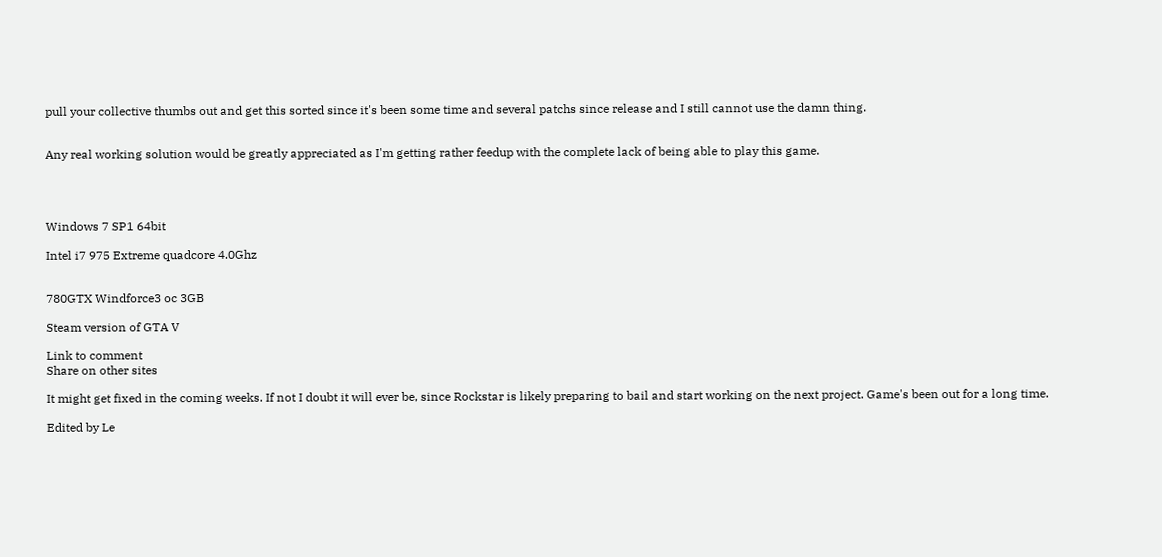pull your collective thumbs out and get this sorted since it's been some time and several patchs since release and I still cannot use the damn thing.


Any real working solution would be greatly appreciated as I'm getting rather feedup with the complete lack of being able to play this game.




Windows 7 SP1 64bit

Intel i7 975 Extreme quadcore 4.0Ghz


780GTX Windforce3 oc 3GB

Steam version of GTA V

Link to comment
Share on other sites

It might get fixed in the coming weeks. If not I doubt it will ever be, since Rockstar is likely preparing to bail and start working on the next project. Game's been out for a long time.

Edited by Le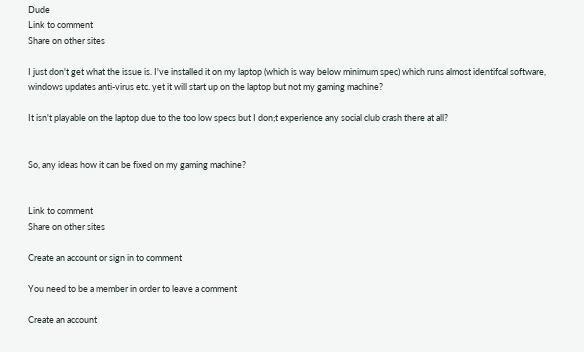Dude
Link to comment
Share on other sites

I just don't get what the issue is. I've installed it on my laptop (which is way below minimum spec) which runs almost identifcal software, windows updates anti-virus etc. yet it will start up on the laptop but not my gaming machine?

It isn't playable on the laptop due to the too low specs but I don;t experience any social club crash there at all?


So, any ideas how it can be fixed on my gaming machine?


Link to comment
Share on other sites

Create an account or sign in to comment

You need to be a member in order to leave a comment

Create an account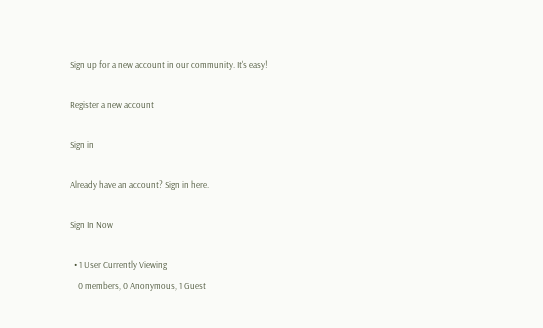Sign up for a new account in our community. It's easy!

Register a new account

Sign in

Already have an account? Sign in here.

Sign In Now

  • 1 User Currently Viewing
    0 members, 0 Anonymous, 1 Guest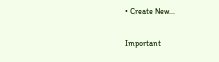• Create New...

Important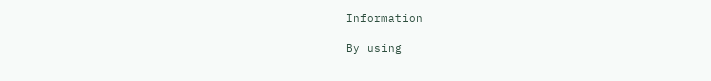Information

By using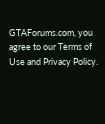GTAForums.com, you agree to our Terms of Use and Privacy Policy.